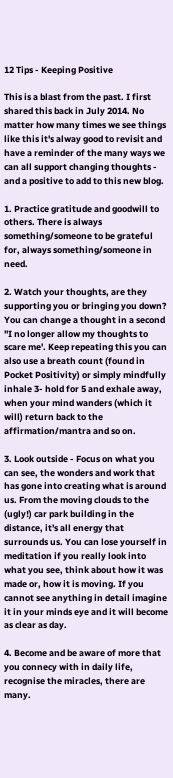12 Tips - Keeping Positive

This is a blast from the past. I first shared this back in July 2014. No matter how many times we see things like this it's alway good to revisit and have a reminder of the many ways we can all support changing thoughts - and a positive to add to this new blog.

1. Practice gratitude and goodwill to others. There is always something/someone to be grateful for, always something/someone in need.

2. Watch your thoughts, are they supporting you or bringing you down? You can change a thought in a second ''I no longer allow my thoughts to scare me'. Keep repeating this you can also use a breath count (found in Pocket Positivity) or simply mindfully inhale 3- hold for 5 and exhale away, when your mind wanders (which it will) return back to the affirmation/mantra and so on.

3. Look outside - Focus on what you can see, the wonders and work that has gone into creating what is around us. From the moving clouds to the (ugly!) car park building in the distance, it's all energy that surrounds us. You can lose yourself in meditation if you really look into what you see, think about how it was made or, how it is moving. If you cannot see anything in detail imagine it in your minds eye and it will become as clear as day.

4. Become and be aware of more that you connecy with in daily life, recognise the miracles, there are many.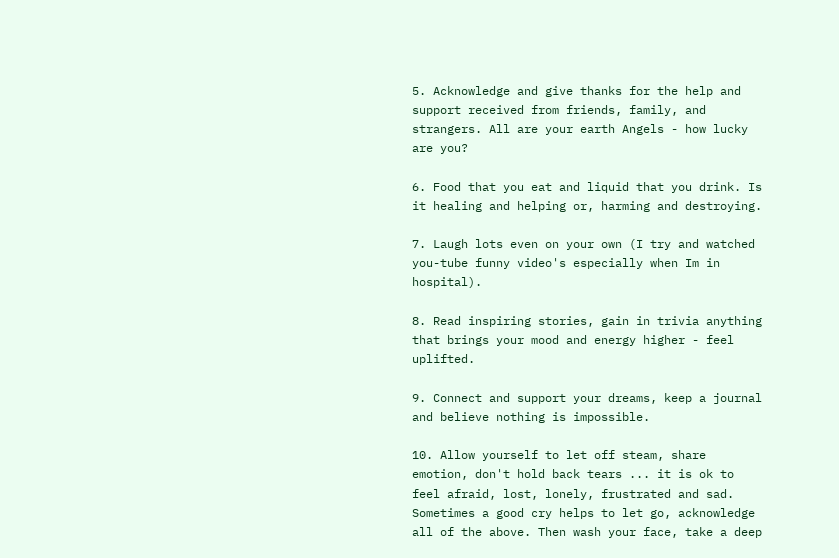5. Acknowledge and give thanks for the help and support received from friends, family, and strangers. All are your earth Angels - how lucky are you?

6. Food that you eat and liquid that you drink. Is it healing and helping or, harming and destroying.

7. Laugh lots even on your own (I try and watched you-tube funny video's especially when Im in hospital).

8. Read inspiring stories, gain in trivia anything that brings your mood and energy higher - feel uplifted.

9. Connect and support your dreams, keep a journal and believe nothing is impossible.

10. Allow yourself to let off steam, share emotion, don't hold back tears ... it is ok to feel afraid, lost, lonely, frustrated and sad. Sometimes a good cry helps to let go, acknowledge all of the above. Then wash your face, take a deep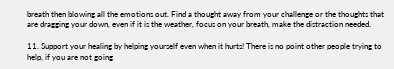breath then blowing all the emotions out. Find a thought away from your challenge or the thoughts that are dragging your down, even if it is the weather, focus on your breath, make the distraction needed.

11. Support your healing by helping yourself even when it hurts! There is no point other people trying to help, if you are not going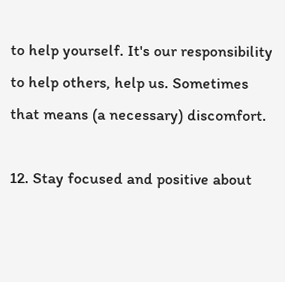to help yourself. It's our responsibility to help others, help us. Sometimes that means (a necessary) discomfort.

12. Stay focused and positive about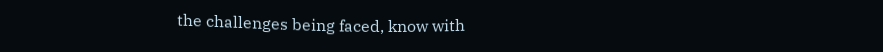the challenges being faced, know with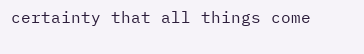certainty that all things come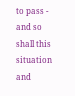to pass - and so shall this situation and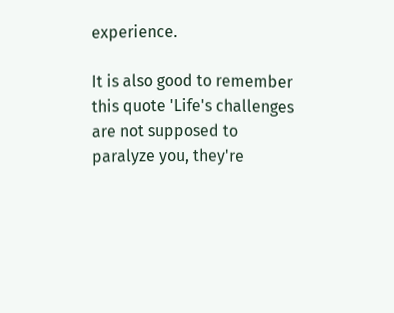experience.

It is also good to remember this quote 'Life's challenges are not supposed to paralyze you, they're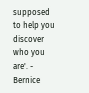supposed to help you discover who you are'. - Bernice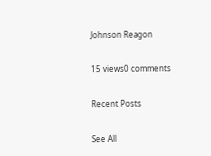Johnson Reagon

15 views0 comments

Recent Posts

See All